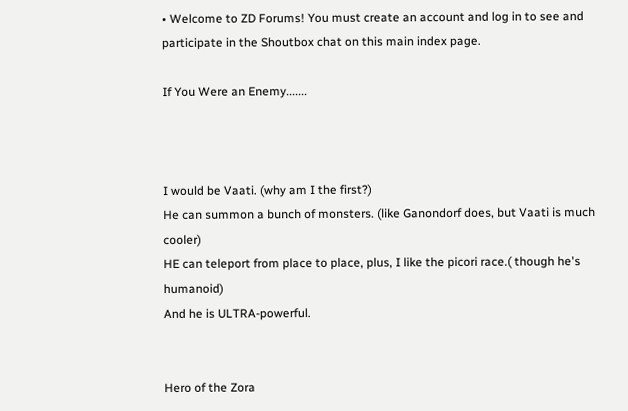• Welcome to ZD Forums! You must create an account and log in to see and participate in the Shoutbox chat on this main index page.

If You Were an Enemy.......



I would be Vaati. (why am I the first?)
He can summon a bunch of monsters. (like Ganondorf does, but Vaati is much cooler)
HE can teleport from place to place, plus, I like the picori race.( though he's humanoid)
And he is ULTRA-powerful.


Hero of the Zora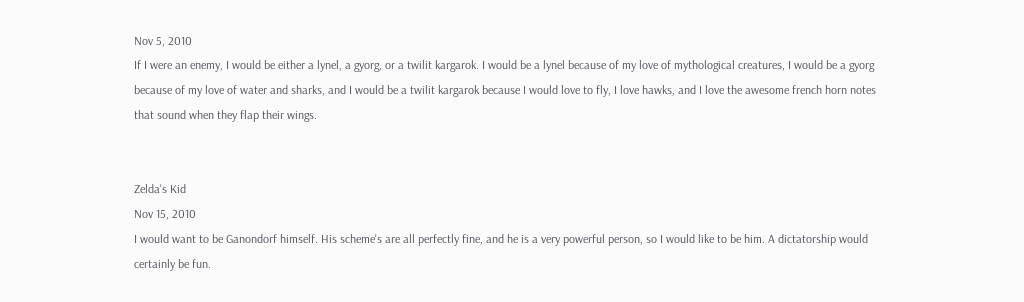Nov 5, 2010
If I were an enemy, I would be either a lynel, a gyorg, or a twilit kargarok. I would be a lynel because of my love of mythological creatures, I would be a gyorg because of my love of water and sharks, and I would be a twilit kargarok because I would love to fly, I love hawks, and I love the awesome french horn notes that sound when they flap their wings.


Zelda's Kid
Nov 15, 2010
I would want to be Ganondorf himself. His scheme's are all perfectly fine, and he is a very powerful person, so I would like to be him. A dictatorship would certainly be fun.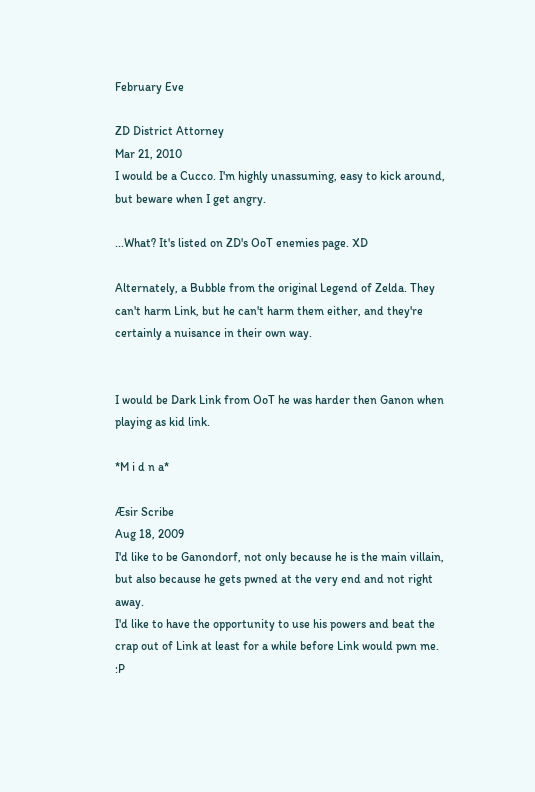February Eve

ZD District Attorney
Mar 21, 2010
I would be a Cucco. I'm highly unassuming, easy to kick around, but beware when I get angry.

...What? It's listed on ZD's OoT enemies page. XD

Alternately, a Bubble from the original Legend of Zelda. They can't harm Link, but he can't harm them either, and they're certainly a nuisance in their own way.


I would be Dark Link from OoT he was harder then Ganon when playing as kid link.

*M i d n a*

Æsir Scribe
Aug 18, 2009
I'd like to be Ganondorf, not only because he is the main villain, but also because he gets pwned at the very end and not right away.
I'd like to have the opportunity to use his powers and beat the crap out of Link at least for a while before Link would pwn me. :P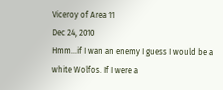Viceroy of Area 11
Dec 24, 2010
Hmm...if I wan an enemy I guess I would be a white Wolfos. If I were a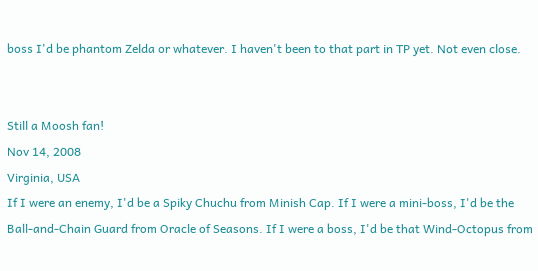boss I'd be phantom Zelda or whatever. I haven't been to that part in TP yet. Not even close.


Still a Moosh fan!
Nov 14, 2008
Virginia, USA
If I were an enemy, I'd be a Spiky Chuchu from Minish Cap. If I were a mini-boss, I'd be the Ball-and-Chain Guard from Oracle of Seasons. If I were a boss, I'd be that Wind-Octopus from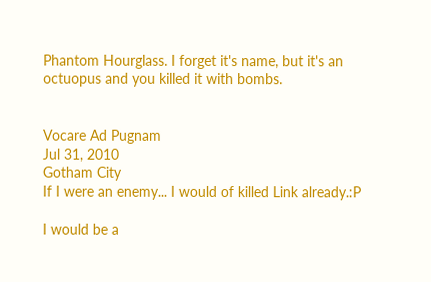Phantom Hourglass. I forget it's name, but it's an octuopus and you killed it with bombs.


Vocare Ad Pugnam
Jul 31, 2010
Gotham City
If I were an enemy... I would of killed Link already.:P

I would be a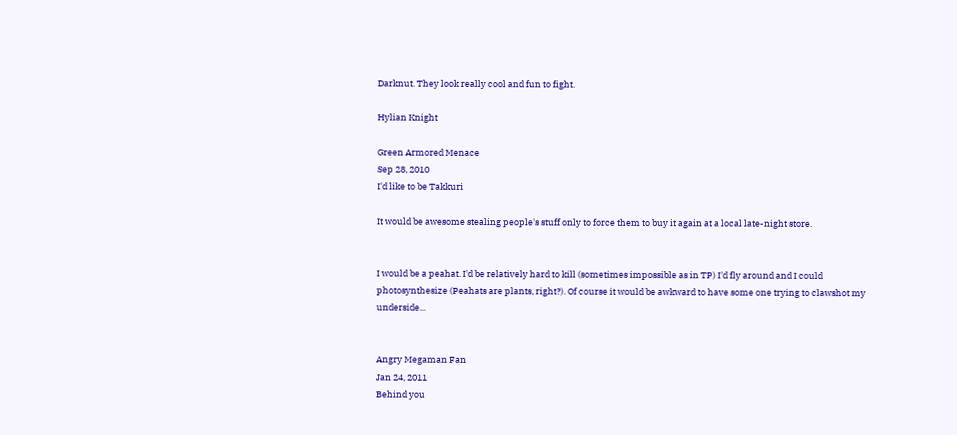Darknut. They look really cool and fun to fight.

Hylian Knight

Green Armored Menace
Sep 28, 2010
I'd like to be Takkuri

It would be awesome stealing people's stuff only to force them to buy it again at a local late-night store.


I would be a peahat. I'd be relatively hard to kill (sometimes impossible as in TP) I'd fly around and I could photosynthesize (Peahats are plants, right?). Of course it would be awkward to have some one trying to clawshot my underside...


Angry Megaman Fan
Jan 24, 2011
Behind you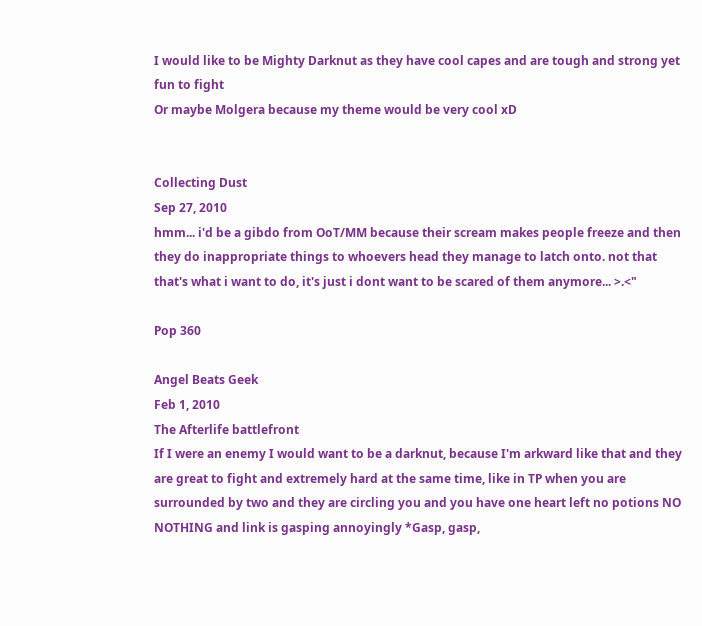I would like to be Mighty Darknut as they have cool capes and are tough and strong yet fun to fight
Or maybe Molgera because my theme would be very cool xD


Collecting Dust
Sep 27, 2010
hmm... i'd be a gibdo from OoT/MM because their scream makes people freeze and then they do inappropriate things to whoevers head they manage to latch onto. not that that's what i want to do, it's just i dont want to be scared of them anymore... >.<"

Pop 360

Angel Beats Geek
Feb 1, 2010
The Afterlife battlefront
If I were an enemy I would want to be a darknut, because I'm arkward like that and they are great to fight and extremely hard at the same time, like in TP when you are surrounded by two and they are circling you and you have one heart left no potions NO NOTHING and link is gasping annoyingly *Gasp, gasp,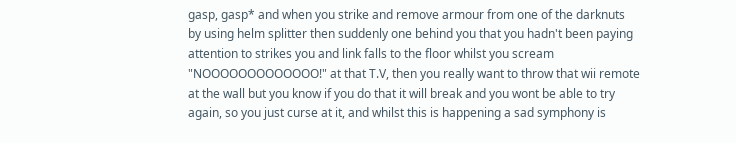gasp, gasp* and when you strike and remove armour from one of the darknuts by using helm splitter then suddenly one behind you that you hadn't been paying attention to strikes you and link falls to the floor whilst you scream "NOOOOOOOOOOOOO!" at that T.V, then you really want to throw that wii remote at the wall but you know if you do that it will break and you wont be able to try again, so you just curse at it, and whilst this is happening a sad symphony is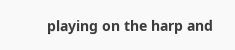playing on the harp and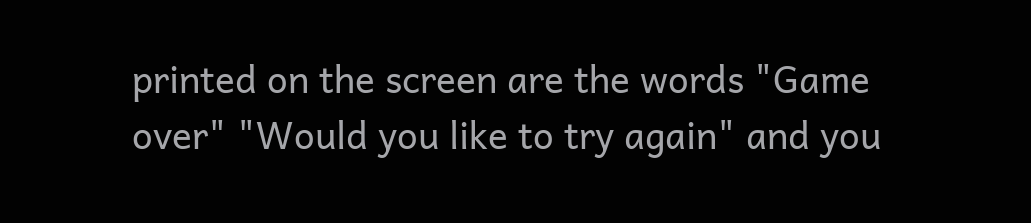printed on the screen are the words "Game over" "Would you like to try again" and you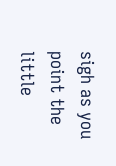sigh as you point the little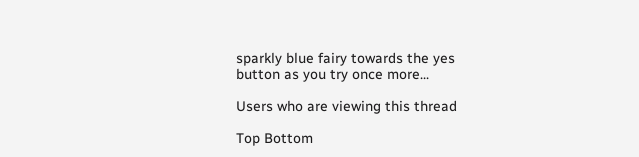sparkly blue fairy towards the yes button as you try once more...

Users who are viewing this thread

Top Bottom